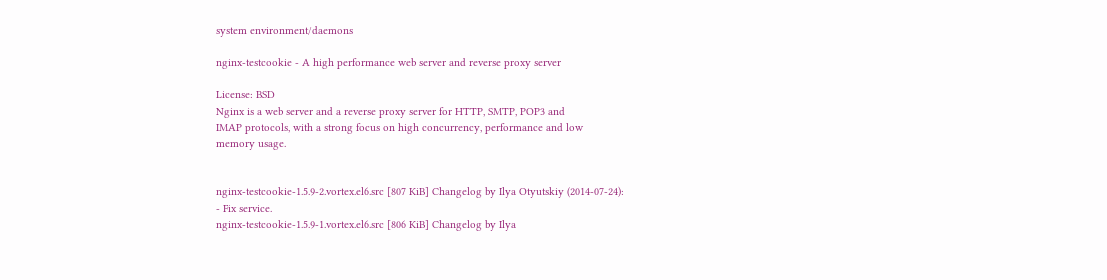system environment/daemons

nginx-testcookie - A high performance web server and reverse proxy server

License: BSD
Nginx is a web server and a reverse proxy server for HTTP, SMTP, POP3 and
IMAP protocols, with a strong focus on high concurrency, performance and low
memory usage.


nginx-testcookie-1.5.9-2.vortex.el6.src [807 KiB] Changelog by Ilya Otyutskiy (2014-07-24):
- Fix service.
nginx-testcookie-1.5.9-1.vortex.el6.src [806 KiB] Changelog by Ilya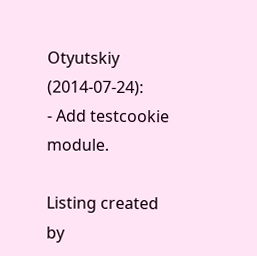Otyutskiy (2014-07-24):
- Add testcookie module.

Listing created by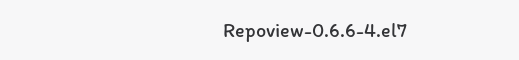Repoview-0.6.6-4.el7